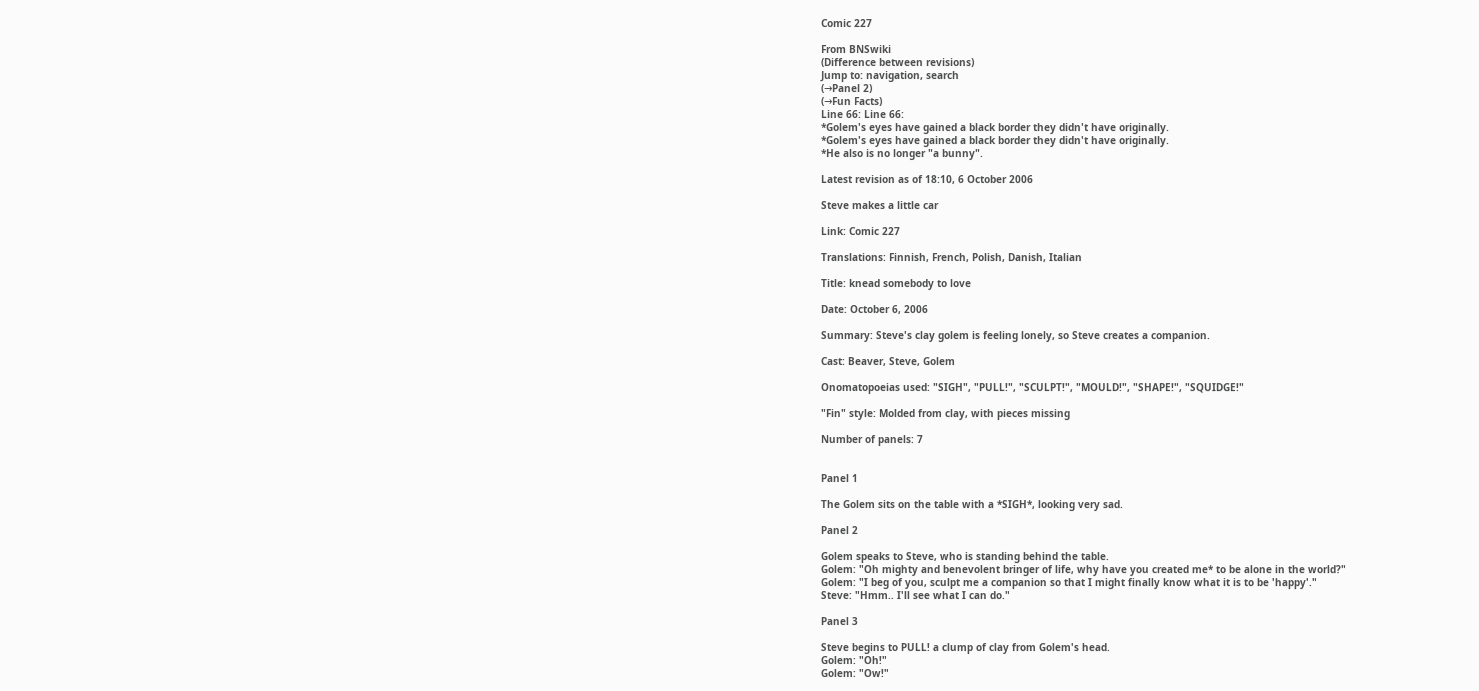Comic 227

From BNSwiki
(Difference between revisions)
Jump to: navigation, search
(→Panel 2)
(→Fun Facts)
Line 66: Line 66:
*Golem's eyes have gained a black border they didn't have originally.
*Golem's eyes have gained a black border they didn't have originally.
*He also is no longer "a bunny".

Latest revision as of 18:10, 6 October 2006

Steve makes a little car

Link: Comic 227

Translations: Finnish, French, Polish, Danish, Italian

Title: knead somebody to love

Date: October 6, 2006

Summary: Steve's clay golem is feeling lonely, so Steve creates a companion.

Cast: Beaver, Steve, Golem

Onomatopoeias used: "SIGH", "PULL!", "SCULPT!", "MOULD!", "SHAPE!", "SQUIDGE!"

"Fin" style: Molded from clay, with pieces missing

Number of panels: 7


Panel 1

The Golem sits on the table with a *SIGH*, looking very sad.

Panel 2

Golem speaks to Steve, who is standing behind the table.
Golem: "Oh mighty and benevolent bringer of life, why have you created me* to be alone in the world?"
Golem: "I beg of you, sculpt me a companion so that I might finally know what it is to be 'happy'."
Steve: "Hmm.. I'll see what I can do."

Panel 3

Steve begins to PULL! a clump of clay from Golem's head.
Golem: "Oh!"
Golem: "Ow!"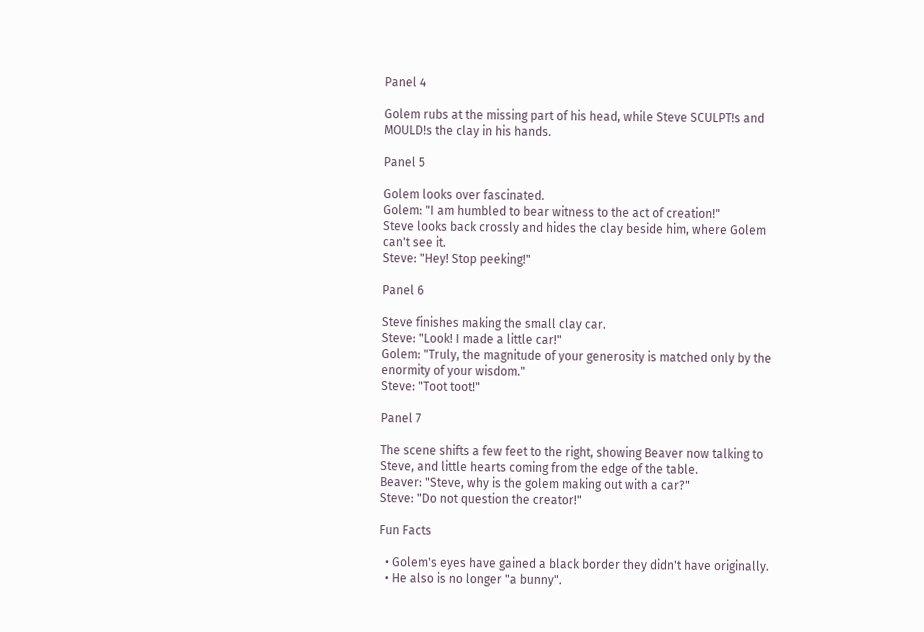Panel 4

Golem rubs at the missing part of his head, while Steve SCULPT!s and MOULD!s the clay in his hands.

Panel 5

Golem looks over fascinated.
Golem: "I am humbled to bear witness to the act of creation!"
Steve looks back crossly and hides the clay beside him, where Golem can't see it.
Steve: "Hey! Stop peeking!"

Panel 6

Steve finishes making the small clay car.
Steve: "Look! I made a little car!"
Golem: "Truly, the magnitude of your generosity is matched only by the enormity of your wisdom."
Steve: "Toot toot!"

Panel 7

The scene shifts a few feet to the right, showing Beaver now talking to Steve, and little hearts coming from the edge of the table.
Beaver: "Steve, why is the golem making out with a car?"
Steve: "Do not question the creator!"

Fun Facts

  • Golem's eyes have gained a black border they didn't have originally.
  • He also is no longer "a bunny".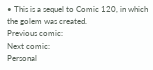• This is a sequel to Comic 120, in which the golem was created.
Previous comic:
Next comic:
Personal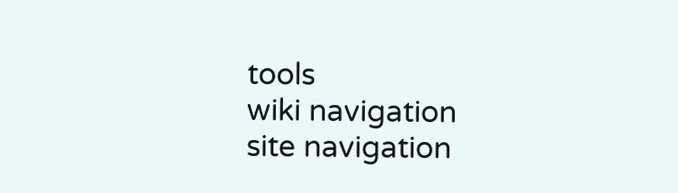tools
wiki navigation
site navigation